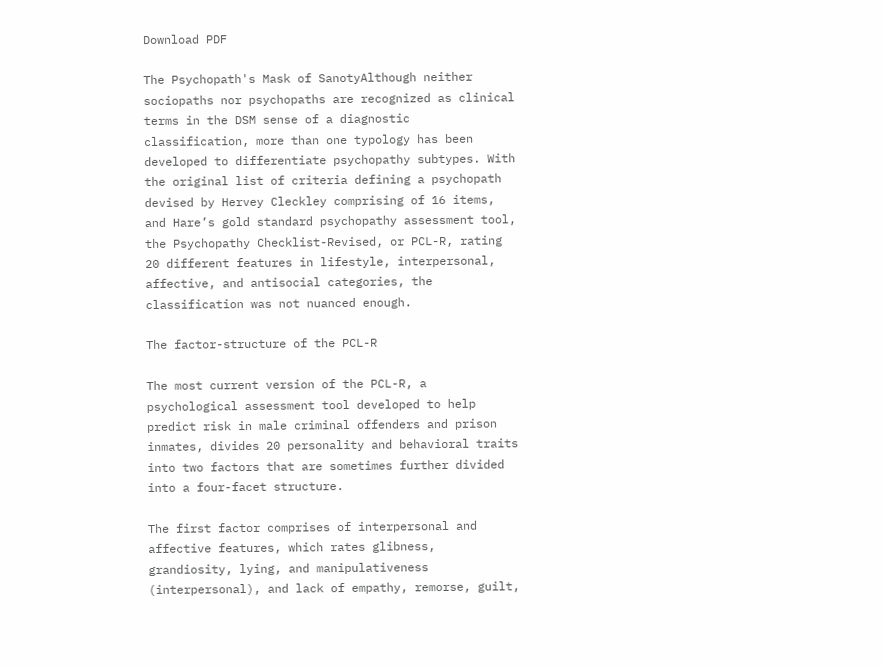Download PDF

The Psychopath's Mask of SanotyAlthough neither sociopaths nor psychopaths are recognized as clinical terms in the DSM sense of a diagnostic classification, more than one typology has been developed to differentiate psychopathy subtypes. With the original list of criteria defining a psychopath devised by Hervey Cleckley comprising of 16 items, and Hare’s gold standard psychopathy assessment tool, the Psychopathy Checklist-Revised, or PCL-R, rating 20 different features in lifestyle, interpersonal, affective, and antisocial categories, the classification was not nuanced enough.

The factor-structure of the PCL-R

The most current version of the PCL-R, a psychological assessment tool developed to help predict risk in male criminal offenders and prison inmates, divides 20 personality and behavioral traits into two factors that are sometimes further divided into a four-facet structure.

The first factor comprises of interpersonal and affective features, which rates glibness, grandiosity, lying, and manipulativeness (interpersonal), and lack of empathy, remorse, guilt,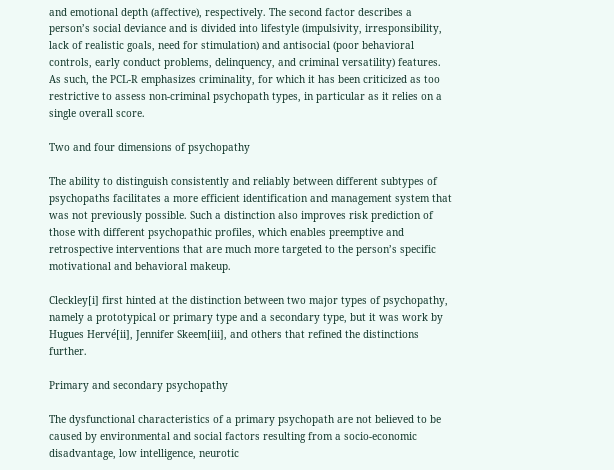and emotional depth (affective), respectively. The second factor describes a person’s social deviance and is divided into lifestyle (impulsivity, irresponsibility, lack of realistic goals, need for stimulation) and antisocial (poor behavioral controls, early conduct problems, delinquency, and criminal versatility) features. As such, the PCL-R emphasizes criminality, for which it has been criticized as too restrictive to assess non-criminal psychopath types, in particular as it relies on a single overall score.

Two and four dimensions of psychopathy

The ability to distinguish consistently and reliably between different subtypes of psychopaths facilitates a more efficient identification and management system that was not previously possible. Such a distinction also improves risk prediction of those with different psychopathic profiles, which enables preemptive and retrospective interventions that are much more targeted to the person’s specific motivational and behavioral makeup.

Cleckley[i] first hinted at the distinction between two major types of psychopathy, namely a prototypical or primary type and a secondary type, but it was work by Hugues Hervé[ii], Jennifer Skeem[iii], and others that refined the distinctions further.

Primary and secondary psychopathy

The dysfunctional characteristics of a primary psychopath are not believed to be caused by environmental and social factors resulting from a socio-economic disadvantage, low intelligence, neurotic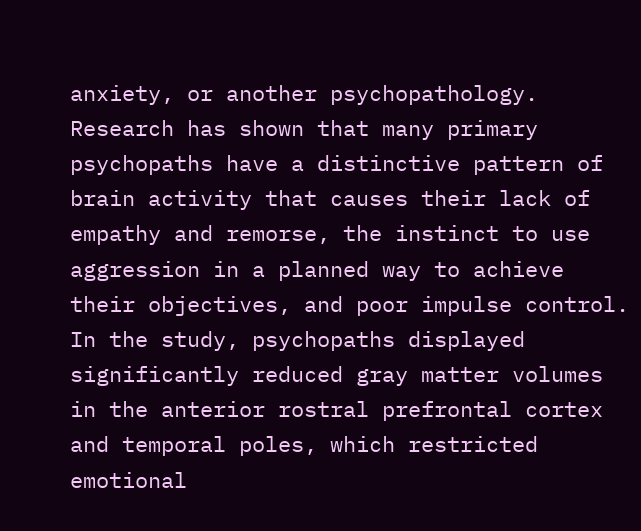anxiety, or another psychopathology. Research has shown that many primary psychopaths have a distinctive pattern of brain activity that causes their lack of empathy and remorse, the instinct to use aggression in a planned way to achieve their objectives, and poor impulse control. In the study, psychopaths displayed significantly reduced gray matter volumes in the anterior rostral prefrontal cortex and temporal poles, which restricted emotional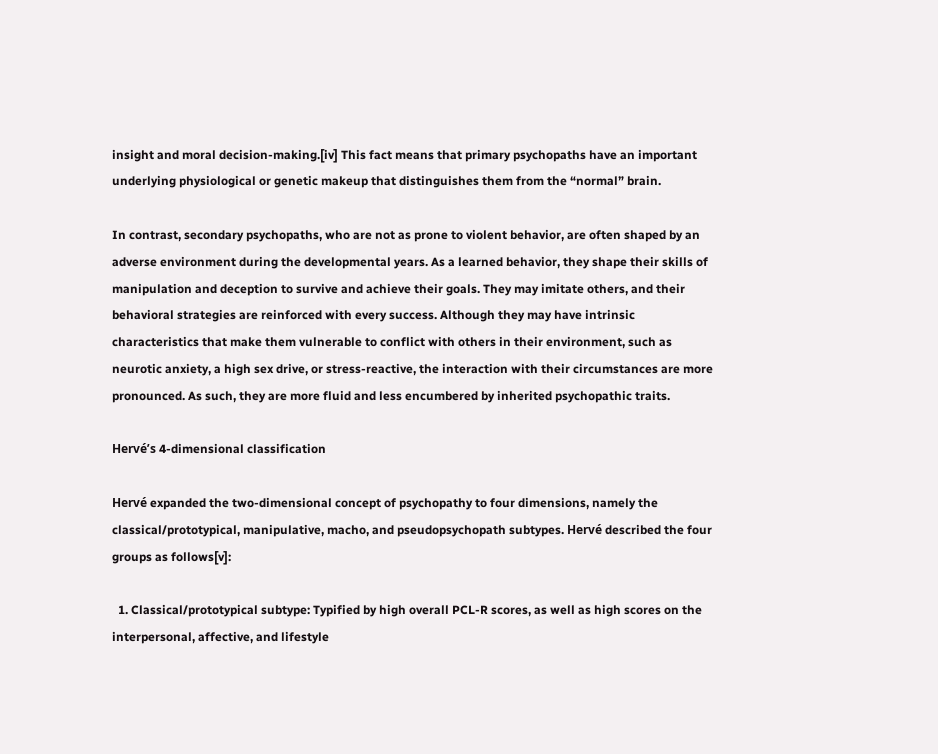insight and moral decision-making.[iv] This fact means that primary psychopaths have an important underlying physiological or genetic makeup that distinguishes them from the “normal” brain.

In contrast, secondary psychopaths, who are not as prone to violent behavior, are often shaped by an adverse environment during the developmental years. As a learned behavior, they shape their skills of manipulation and deception to survive and achieve their goals. They may imitate others, and their behavioral strategies are reinforced with every success. Although they may have intrinsic characteristics that make them vulnerable to conflict with others in their environment, such as neurotic anxiety, a high sex drive, or stress-reactive, the interaction with their circumstances are more pronounced. As such, they are more fluid and less encumbered by inherited psychopathic traits.

Hervé’s 4-dimensional classification

Hervé expanded the two-dimensional concept of psychopathy to four dimensions, namely the classical/prototypical, manipulative, macho, and pseudopsychopath subtypes. Hervé described the four groups as follows[v]:

  1. Classical/prototypical subtype: Typified by high overall PCL-R scores, as well as high scores on the interpersonal, affective, and lifestyle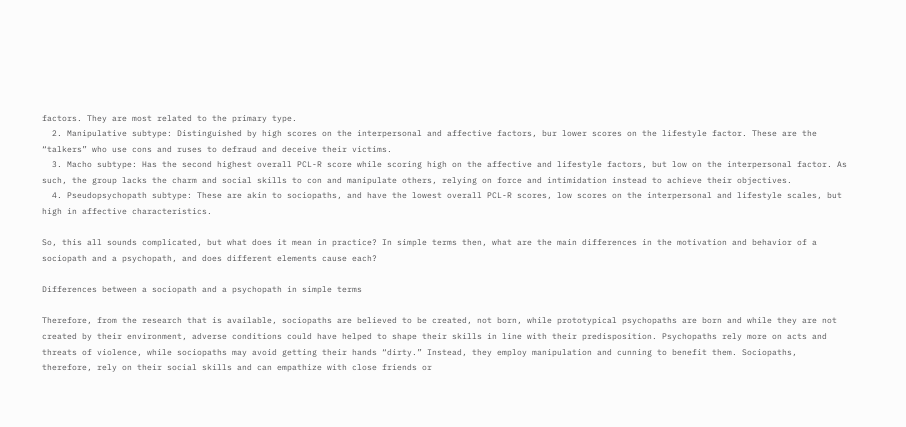factors. They are most related to the primary type.
  2. Manipulative subtype: Distinguished by high scores on the interpersonal and affective factors, bur lower scores on the lifestyle factor. These are the “talkers” who use cons and ruses to defraud and deceive their victims.
  3. Macho subtype: Has the second highest overall PCL-R score while scoring high on the affective and lifestyle factors, but low on the interpersonal factor. As such, the group lacks the charm and social skills to con and manipulate others, relying on force and intimidation instead to achieve their objectives.
  4. Pseudopsychopath subtype: These are akin to sociopaths, and have the lowest overall PCL-R scores, low scores on the interpersonal and lifestyle scales, but high in affective characteristics.

So, this all sounds complicated, but what does it mean in practice? In simple terms then, what are the main differences in the motivation and behavior of a sociopath and a psychopath, and does different elements cause each?

Differences between a sociopath and a psychopath in simple terms

Therefore, from the research that is available, sociopaths are believed to be created, not born, while prototypical psychopaths are born and while they are not created by their environment, adverse conditions could have helped to shape their skills in line with their predisposition. Psychopaths rely more on acts and threats of violence, while sociopaths may avoid getting their hands “dirty.” Instead, they employ manipulation and cunning to benefit them. Sociopaths, therefore, rely on their social skills and can empathize with close friends or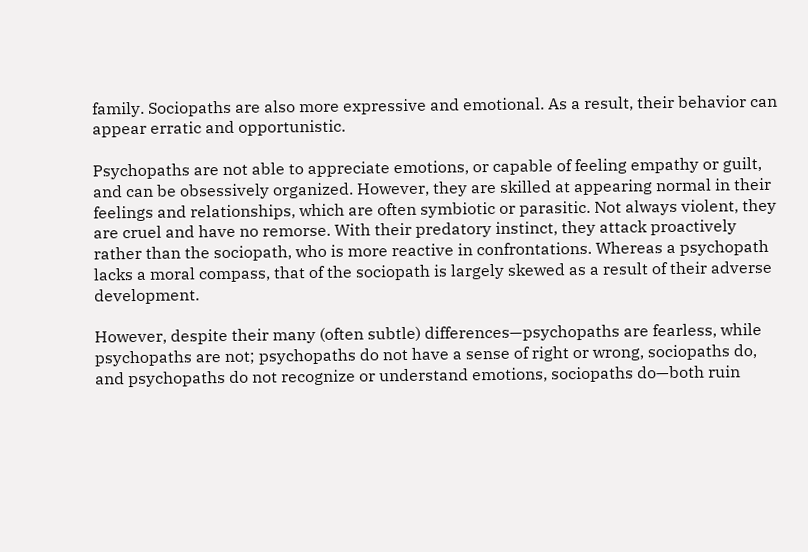family. Sociopaths are also more expressive and emotional. As a result, their behavior can appear erratic and opportunistic.

Psychopaths are not able to appreciate emotions, or capable of feeling empathy or guilt, and can be obsessively organized. However, they are skilled at appearing normal in their feelings and relationships, which are often symbiotic or parasitic. Not always violent, they are cruel and have no remorse. With their predatory instinct, they attack proactively rather than the sociopath, who is more reactive in confrontations. Whereas a psychopath lacks a moral compass, that of the sociopath is largely skewed as a result of their adverse development.

However, despite their many (often subtle) differences—psychopaths are fearless, while psychopaths are not; psychopaths do not have a sense of right or wrong, sociopaths do, and psychopaths do not recognize or understand emotions, sociopaths do—both ruin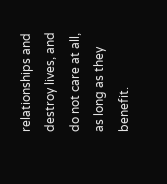relationships and destroy lives, and do not care at all, as long as they benefit.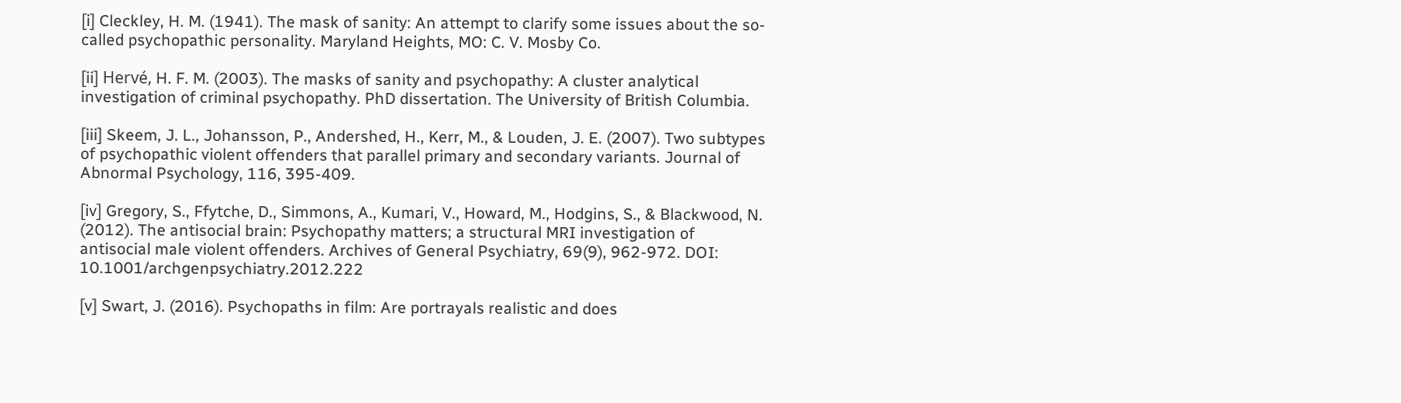[i] Cleckley, H. M. (1941). The mask of sanity: An attempt to clarify some issues about the so-called psychopathic personality. Maryland Heights, MO: C. V. Mosby Co.

[ii] Hervé, H. F. M. (2003). The masks of sanity and psychopathy: A cluster analytical investigation of criminal psychopathy. PhD dissertation. The University of British Columbia.

[iii] Skeem, J. L., Johansson, P., Andershed, H., Kerr, M., & Louden, J. E. (2007). Two subtypes of psychopathic violent offenders that parallel primary and secondary variants. Journal of Abnormal Psychology, 116, 395-409.

[iv] Gregory, S., Ffytche, D., Simmons, A., Kumari, V., Howard, M., Hodgins, S., & Blackwood, N. (2012). The antisocial brain: Psychopathy matters; a structural MRI investigation of antisocial male violent offenders. Archives of General Psychiatry, 69(9), 962-972. DOI: 10.1001/archgenpsychiatry.2012.222

[v] Swart, J. (2016). Psychopaths in film: Are portrayals realistic and does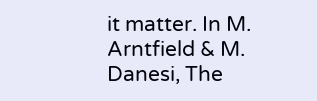it matter. In M. Arntfield & M. Danesi, The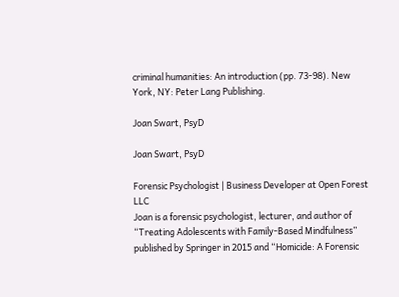criminal humanities: An introduction (pp. 73-98). New York, NY: Peter Lang Publishing.

Joan Swart, PsyD

Joan Swart, PsyD

Forensic Psychologist | Business Developer at Open Forest LLC
Joan is a forensic psychologist, lecturer, and author of “Treating Adolescents with Family-Based Mindfulness” published by Springer in 2015 and “Homicide: A Forensic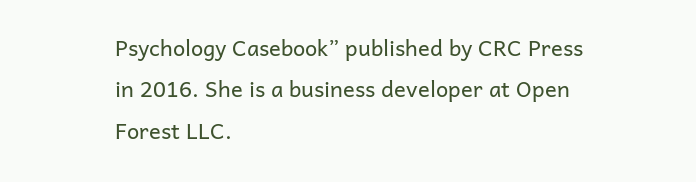Psychology Casebook” published by CRC Press in 2016. She is a business developer at Open Forest LLC.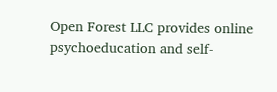Open Forest LLC provides online psychoeducation and self-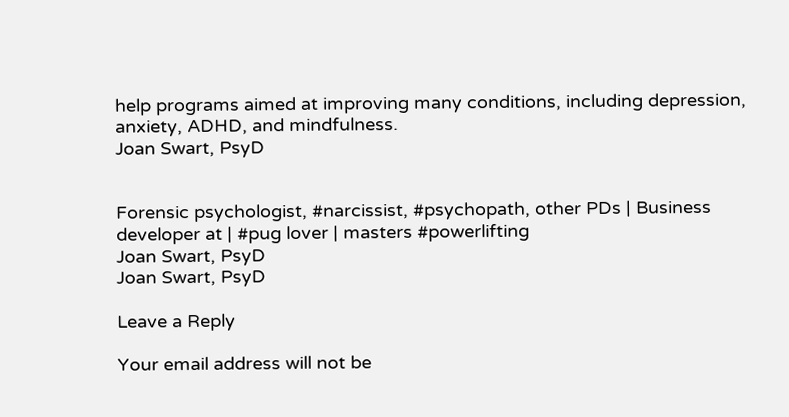help programs aimed at improving many conditions, including depression, anxiety, ADHD, and mindfulness.
Joan Swart, PsyD


Forensic psychologist, #narcissist, #psychopath, other PDs | Business developer at | #pug lover | masters #powerlifting
Joan Swart, PsyD
Joan Swart, PsyD

Leave a Reply

Your email address will not be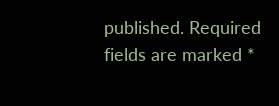published. Required fields are marked *